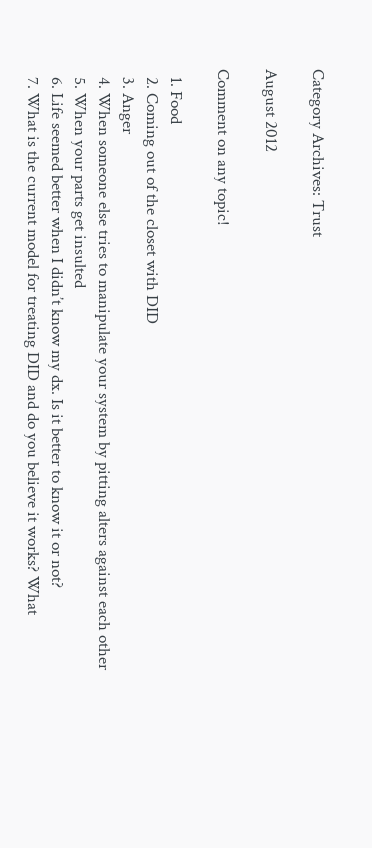Category Archives: Trust

August 2012

Comment on any topic!

  1. Food
  2. Coming out of the closet with DID
  3. Anger
  4. When someone else tries to manipulate your system by pitting alters against each other
  5. When your parts get insulted
  6. Life seemed better when I didn’t know my dx. Is it better to know it or not?
  7. What is the current model for treating DID and do you believe it works? What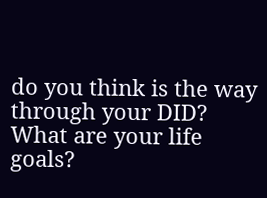do you think is the way through your DID? What are your life goals?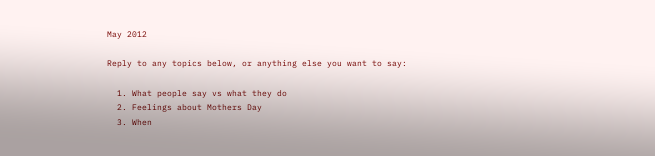May 2012

Reply to any topics below, or anything else you want to say:

  1. What people say vs what they do
  2. Feelings about Mothers Day
  3. When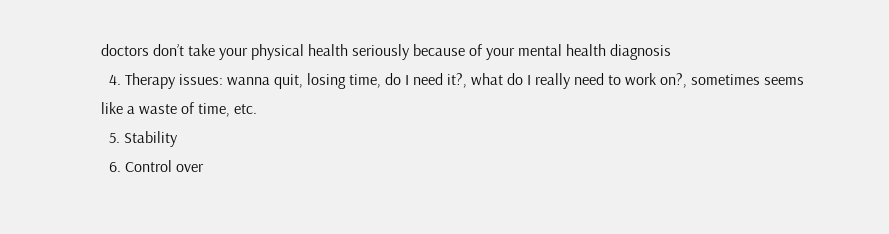doctors don’t take your physical health seriously because of your mental health diagnosis
  4. Therapy issues: wanna quit, losing time, do I need it?, what do I really need to work on?, sometimes seems like a waste of time, etc.
  5. Stability
  6. Control over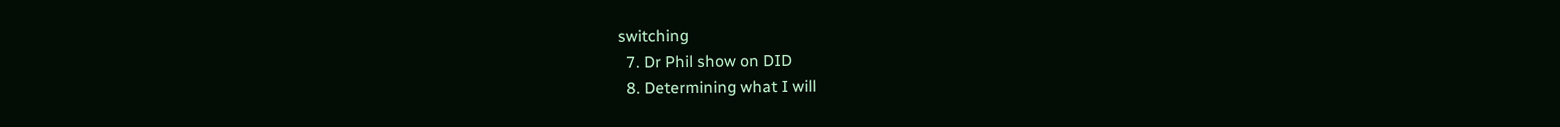switching
  7. Dr Phil show on DID
  8. Determining what I will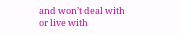and won’t deal with or live with